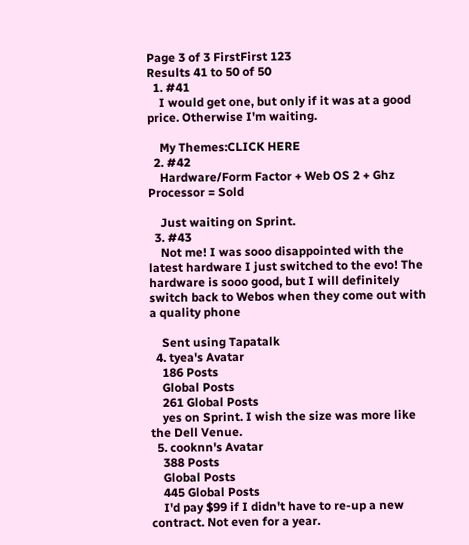Page 3 of 3 FirstFirst 123
Results 41 to 50 of 50
  1. #41
    I would get one, but only if it was at a good price. Otherwise I'm waiting.

    My Themes:CLICK HERE
  2. #42
    Hardware/Form Factor + Web OS 2 + Ghz Processor = Sold

    Just waiting on Sprint.
  3. #43
    Not me! I was sooo disappointed with the latest hardware I just switched to the evo! The hardware is sooo good, but I will definitely switch back to Webos when they come out with a quality phone

    Sent using Tapatalk
  4. tyea's Avatar
    186 Posts
    Global Posts
    261 Global Posts
    yes on Sprint. I wish the size was more like the Dell Venue.
  5. cooknn's Avatar
    388 Posts
    Global Posts
    445 Global Posts
    I'd pay $99 if I didn't have to re-up a new contract. Not even for a year.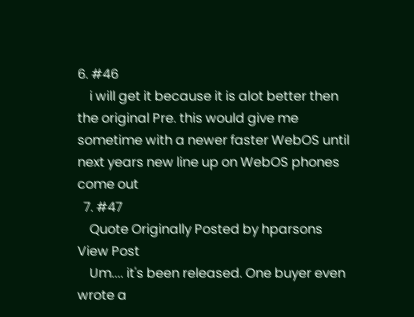6. #46
    i will get it because it is alot better then the original Pre. this would give me sometime with a newer faster WebOS until next years new line up on WebOS phones come out
  7. #47
    Quote Originally Posted by hparsons View Post
    Um.... it's been released. One buyer even wrote a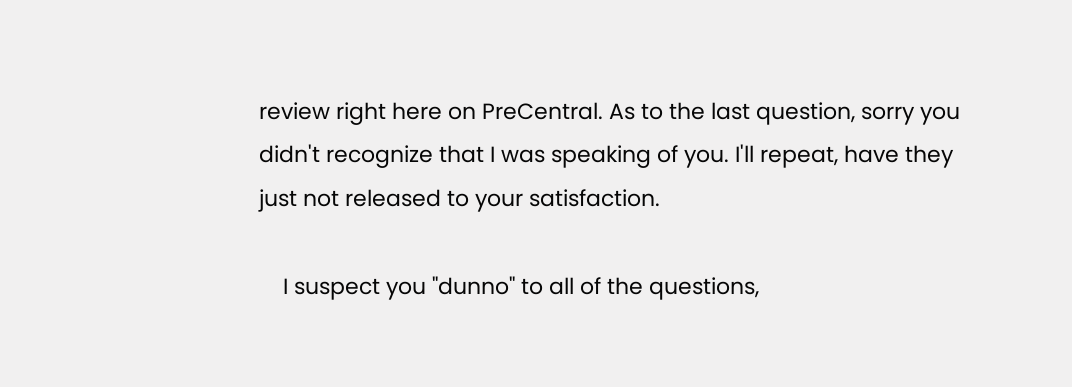review right here on PreCentral. As to the last question, sorry you didn't recognize that I was speaking of you. I'll repeat, have they just not released to your satisfaction.

    I suspect you "dunno" to all of the questions,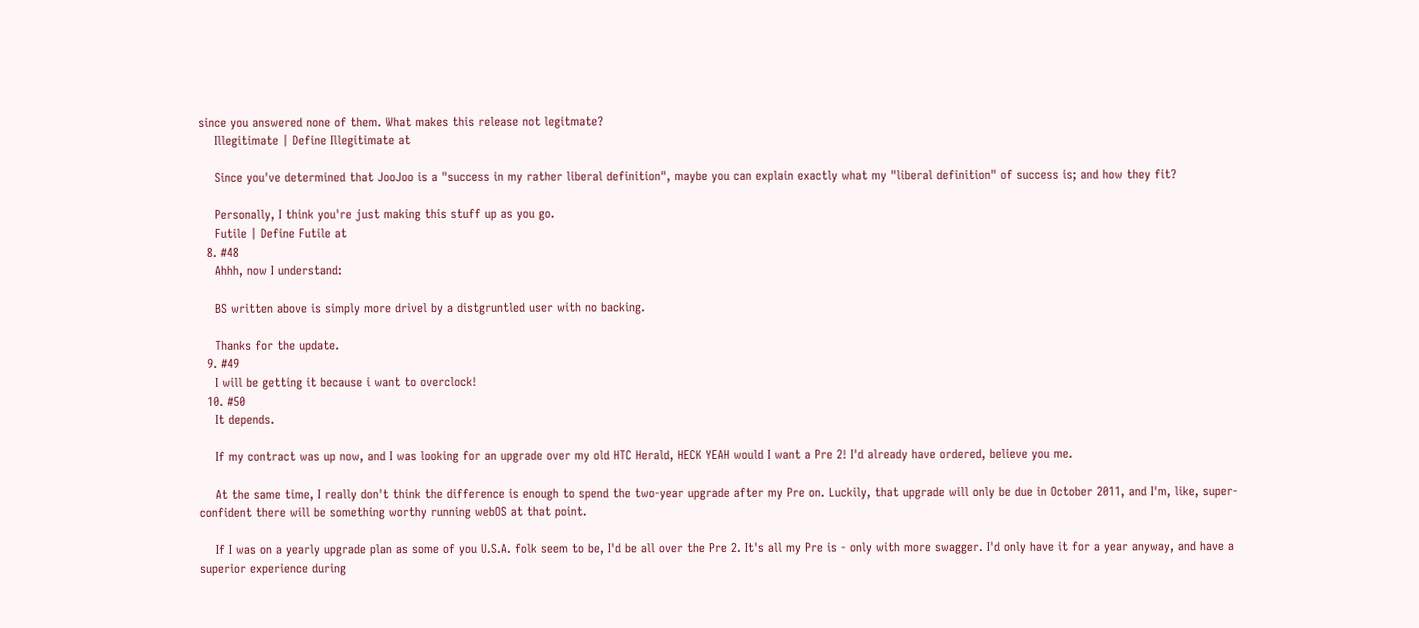since you answered none of them. What makes this release not legitmate?
    Illegitimate | Define Illegitimate at

    Since you've determined that JooJoo is a "success in my rather liberal definition", maybe you can explain exactly what my "liberal definition" of success is; and how they fit?

    Personally, I think you're just making this stuff up as you go.
    Futile | Define Futile at
  8. #48
    Ahhh, now I understand:

    BS written above is simply more drivel by a distgruntled user with no backing.

    Thanks for the update.
  9. #49
    I will be getting it because i want to overclock!
  10. #50
    It depends.

    If my contract was up now, and I was looking for an upgrade over my old HTC Herald, HECK YEAH would I want a Pre 2! I'd already have ordered, believe you me.

    At the same time, I really don't think the difference is enough to spend the two-year upgrade after my Pre on. Luckily, that upgrade will only be due in October 2011, and I'm, like, super-confident there will be something worthy running webOS at that point.

    If I was on a yearly upgrade plan as some of you U.S.A. folk seem to be, I'd be all over the Pre 2. It's all my Pre is - only with more swagger. I'd only have it for a year anyway, and have a superior experience during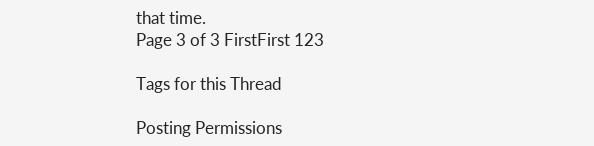that time.
Page 3 of 3 FirstFirst 123

Tags for this Thread

Posting Permissions